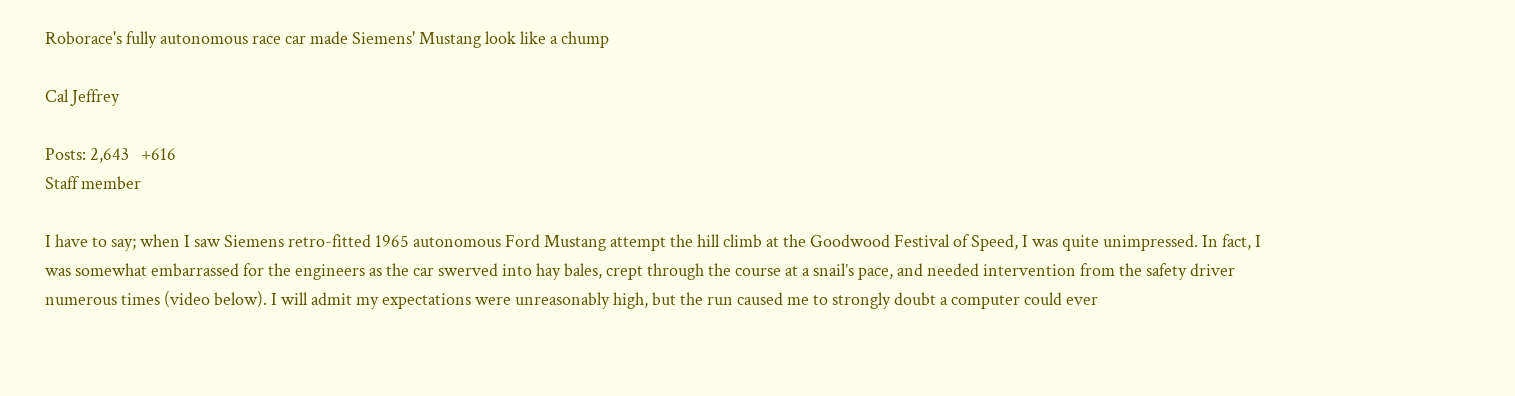Roborace's fully autonomous race car made Siemens' Mustang look like a chump

Cal Jeffrey

Posts: 2,643   +616
Staff member

I have to say; when I saw Siemens retro-fitted 1965 autonomous Ford Mustang attempt the hill climb at the Goodwood Festival of Speed, I was quite unimpressed. In fact, I was somewhat embarrassed for the engineers as the car swerved into hay bales, crept through the course at a snail’s pace, and needed intervention from the safety driver numerous times (video below). I will admit my expectations were unreasonably high, but the run caused me to strongly doubt a computer could ever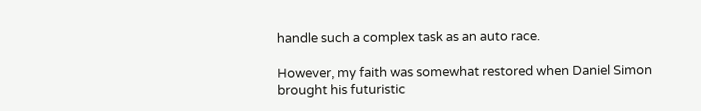handle such a complex task as an auto race.

However, my faith was somewhat restored when Daniel Simon brought his futuristic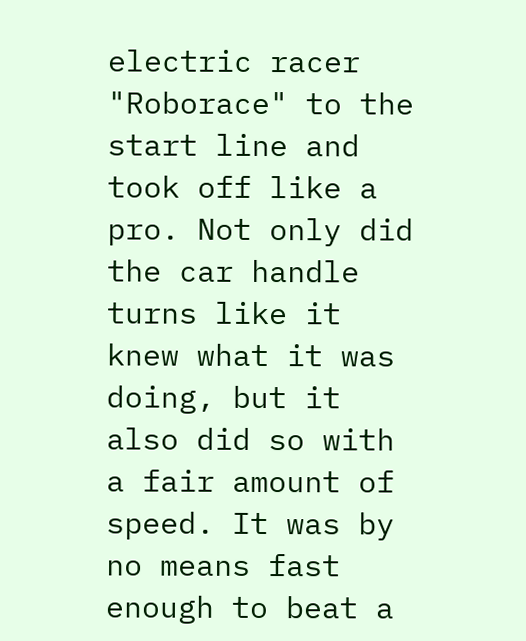electric racer "Roborace" to the start line and took off like a pro. Not only did the car handle turns like it knew what it was doing, but it also did so with a fair amount of speed. It was by no means fast enough to beat a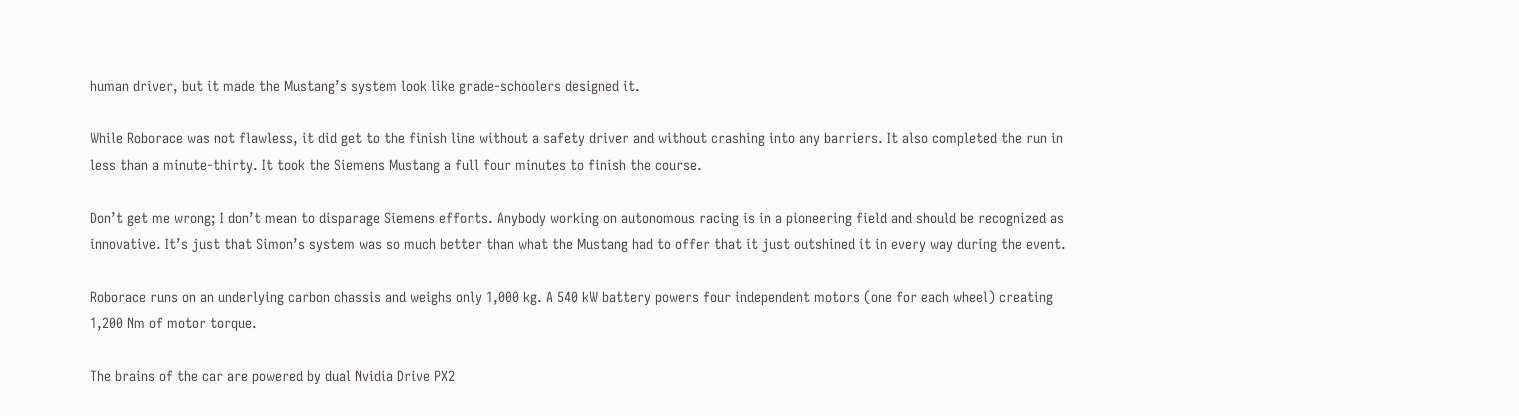human driver, but it made the Mustang’s system look like grade-schoolers designed it.

While Roborace was not flawless, it did get to the finish line without a safety driver and without crashing into any barriers. It also completed the run in less than a minute-thirty. It took the Siemens Mustang a full four minutes to finish the course.

Don’t get me wrong; I don’t mean to disparage Siemens efforts. Anybody working on autonomous racing is in a pioneering field and should be recognized as innovative. It’s just that Simon’s system was so much better than what the Mustang had to offer that it just outshined it in every way during the event.

Roborace runs on an underlying carbon chassis and weighs only 1,000 kg. A 540 kW battery powers four independent motors (one for each wheel) creating 1,200 Nm of motor torque.

The brains of the car are powered by dual Nvidia Drive PX2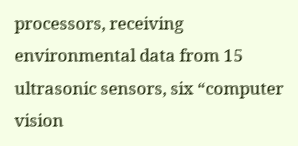processors, receiving environmental data from 15 ultrasonic sensors, six “computer vision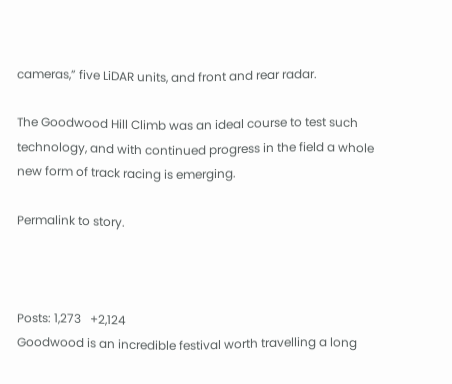cameras,” five LiDAR units, and front and rear radar.

The Goodwood Hill Climb was an ideal course to test such technology, and with continued progress in the field a whole new form of track racing is emerging.

Permalink to story.



Posts: 1,273   +2,124
Goodwood is an incredible festival worth travelling a long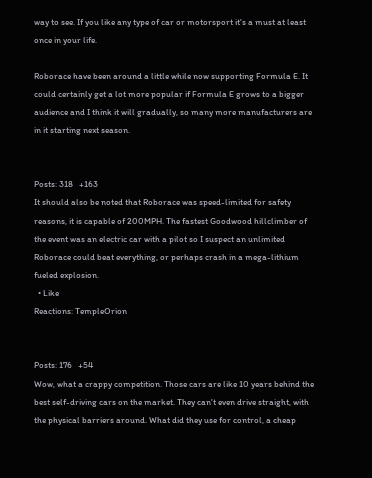way to see. If you like any type of car or motorsport it's a must at least once in your life.

Roborace have been around a little while now supporting Formula E. It could certainly get a lot more popular if Formula E grows to a bigger audience and I think it will gradually, so many more manufacturers are in it starting next season.


Posts: 318   +163
It should also be noted that Roborace was speed-limited for safety reasons, it is capable of 200MPH. The fastest Goodwood hillclimber of the event was an electric car with a pilot so I suspect an unlimited Roborace could beat everything, or perhaps crash in a mega-lithium fueled explosion.
  • Like
Reactions: TempleOrion


Posts: 176   +54
Wow, what a crappy competition. Those cars are like 10 years behind the best self-driving cars on the market. They can't even drive straight, with the physical barriers around. What did they use for control, a cheap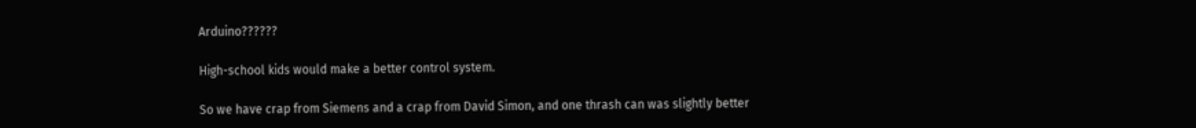Arduino??????

High-school kids would make a better control system.

So we have crap from Siemens and a crap from David Simon, and one thrash can was slightly better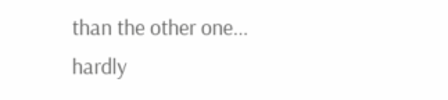than the other one... hardly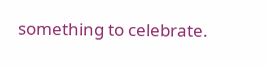something to celebrate.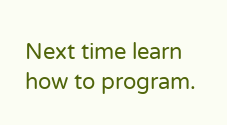Next time learn how to program.